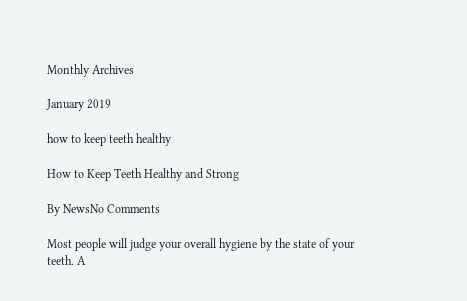Monthly Archives

January 2019

how to keep teeth healthy

How to Keep Teeth Healthy and Strong

By NewsNo Comments

Most people will judge your overall hygiene by the state of your teeth. A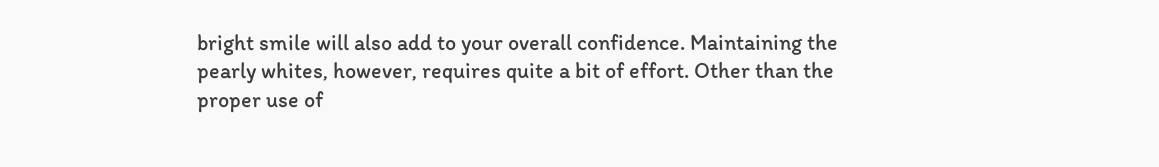bright smile will also add to your overall confidence. Maintaining the pearly whites, however, requires quite a bit of effort. Other than the proper use of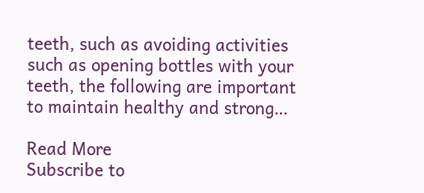teeth, such as avoiding activities such as opening bottles with your teeth, the following are important to maintain healthy and strong…

Read More
Subscribe to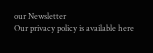our Newsletter
Our privacy policy is available here